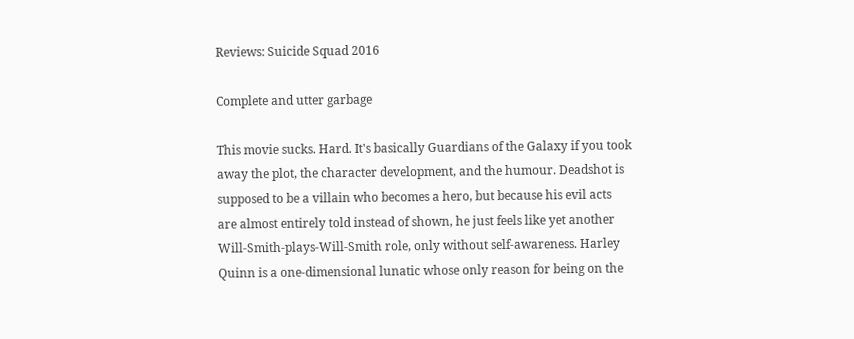Reviews: Suicide Squad 2016

Complete and utter garbage

This movie sucks. Hard. It's basically Guardians of the Galaxy if you took away the plot, the character development, and the humour. Deadshot is supposed to be a villain who becomes a hero, but because his evil acts are almost entirely told instead of shown, he just feels like yet another Will-Smith-plays-Will-Smith role, only without self-awareness. Harley Quinn is a one-dimensional lunatic whose only reason for being on the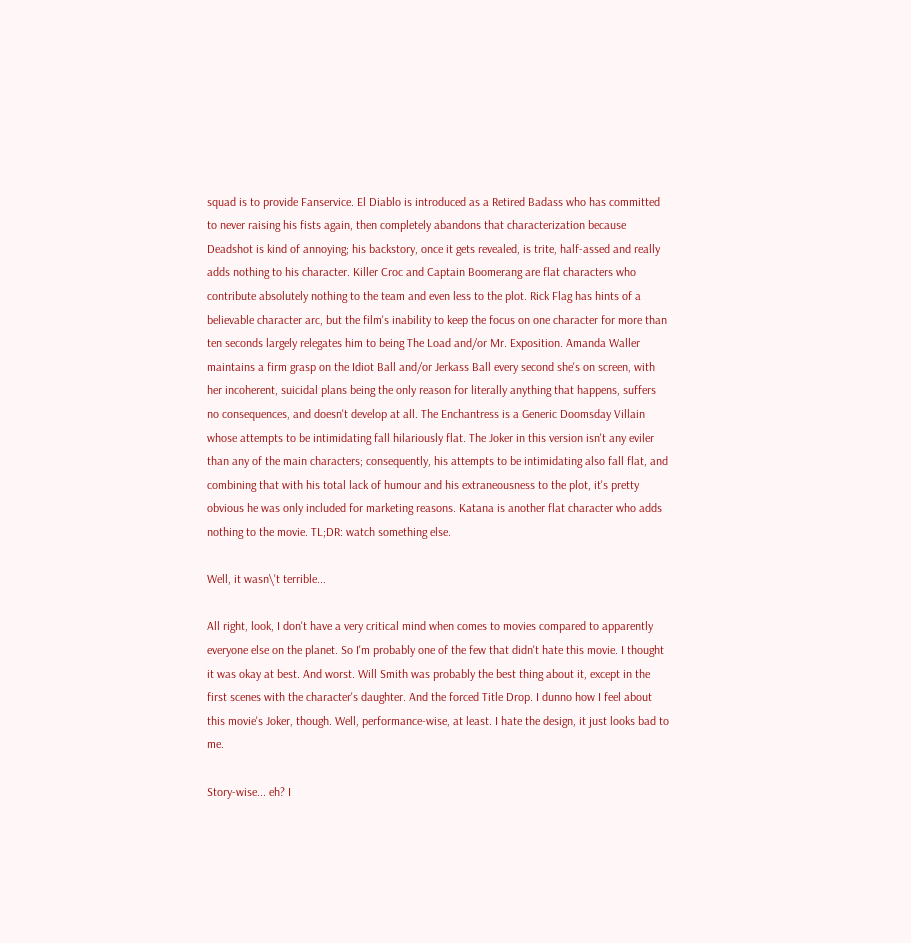squad is to provide Fanservice. El Diablo is introduced as a Retired Badass who has committed to never raising his fists again, then completely abandons that characterization because Deadshot is kind of annoying; his backstory, once it gets revealed, is trite, half-assed and really adds nothing to his character. Killer Croc and Captain Boomerang are flat characters who contribute absolutely nothing to the team and even less to the plot. Rick Flag has hints of a believable character arc, but the film's inability to keep the focus on one character for more than ten seconds largely relegates him to being The Load and/or Mr. Exposition. Amanda Waller maintains a firm grasp on the Idiot Ball and/or Jerkass Ball every second she's on screen, with her incoherent, suicidal plans being the only reason for literally anything that happens, suffers no consequences, and doesn't develop at all. The Enchantress is a Generic Doomsday Villain whose attempts to be intimidating fall hilariously flat. The Joker in this version isn't any eviler than any of the main characters; consequently, his attempts to be intimidating also fall flat, and combining that with his total lack of humour and his extraneousness to the plot, it's pretty obvious he was only included for marketing reasons. Katana is another flat character who adds nothing to the movie. TL;DR: watch something else.

Well, it wasn\'t terrible...

All right, look, I don't have a very critical mind when comes to movies compared to apparently everyone else on the planet. So I'm probably one of the few that didn't hate this movie. I thought it was okay at best. And worst. Will Smith was probably the best thing about it, except in the first scenes with the character's daughter. And the forced Title Drop. I dunno how I feel about this movie's Joker, though. Well, performance-wise, at least. I hate the design, it just looks bad to me.

Story-wise... eh? I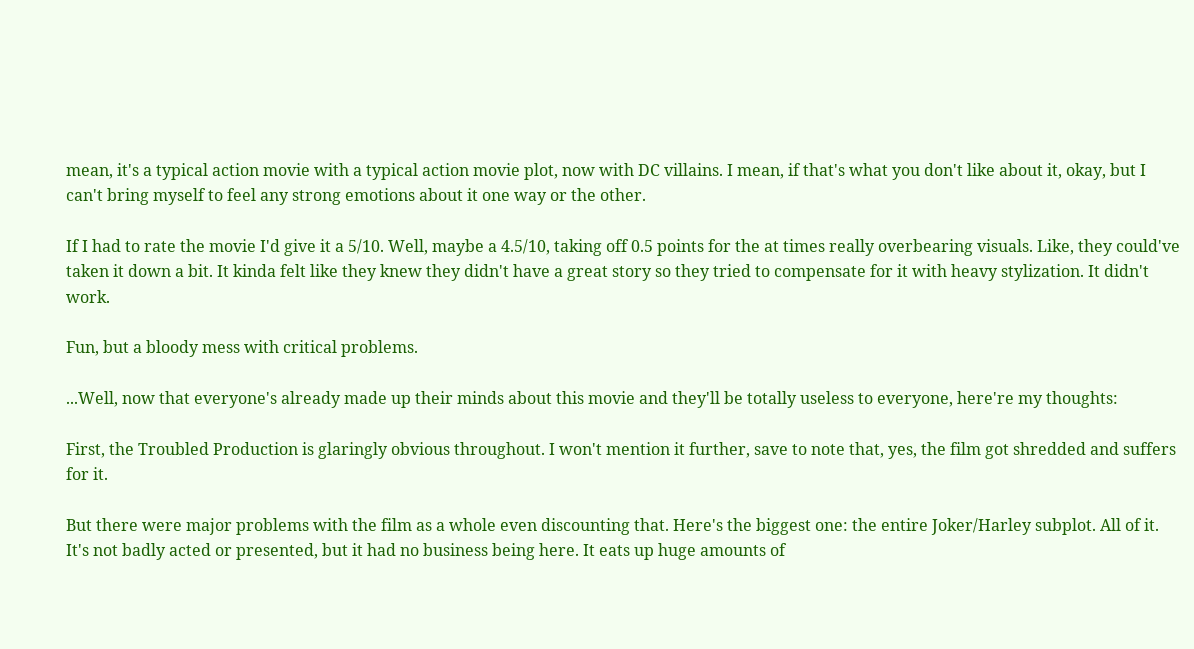mean, it's a typical action movie with a typical action movie plot, now with DC villains. I mean, if that's what you don't like about it, okay, but I can't bring myself to feel any strong emotions about it one way or the other.

If I had to rate the movie I'd give it a 5/10. Well, maybe a 4.5/10, taking off 0.5 points for the at times really overbearing visuals. Like, they could've taken it down a bit. It kinda felt like they knew they didn't have a great story so they tried to compensate for it with heavy stylization. It didn't work.

Fun, but a bloody mess with critical problems.

...Well, now that everyone's already made up their minds about this movie and they'll be totally useless to everyone, here're my thoughts:

First, the Troubled Production is glaringly obvious throughout. I won't mention it further, save to note that, yes, the film got shredded and suffers for it.

But there were major problems with the film as a whole even discounting that. Here's the biggest one: the entire Joker/Harley subplot. All of it. It's not badly acted or presented, but it had no business being here. It eats up huge amounts of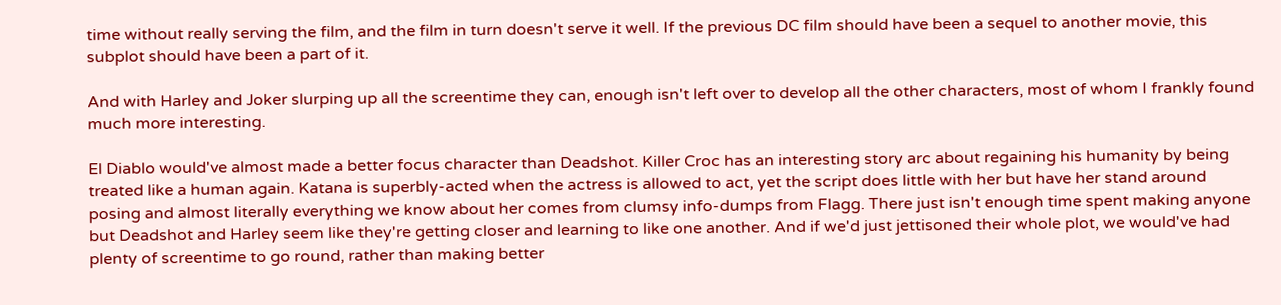time without really serving the film, and the film in turn doesn't serve it well. If the previous DC film should have been a sequel to another movie, this subplot should have been a part of it.

And with Harley and Joker slurping up all the screentime they can, enough isn't left over to develop all the other characters, most of whom I frankly found much more interesting.

El Diablo would've almost made a better focus character than Deadshot. Killer Croc has an interesting story arc about regaining his humanity by being treated like a human again. Katana is superbly-acted when the actress is allowed to act, yet the script does little with her but have her stand around posing and almost literally everything we know about her comes from clumsy info-dumps from Flagg. There just isn't enough time spent making anyone but Deadshot and Harley seem like they're getting closer and learning to like one another. And if we'd just jettisoned their whole plot, we would've had plenty of screentime to go round, rather than making better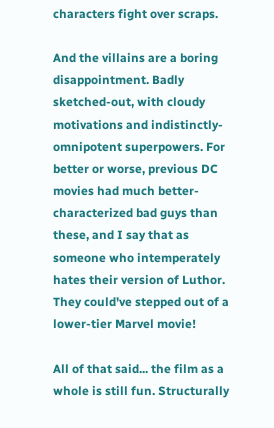characters fight over scraps.

And the villains are a boring disappointment. Badly sketched-out, with cloudy motivations and indistinctly-omnipotent superpowers. For better or worse, previous DC movies had much better-characterized bad guys than these, and I say that as someone who intemperately hates their version of Luthor. They could've stepped out of a lower-tier Marvel movie!

All of that said... the film as a whole is still fun. Structurally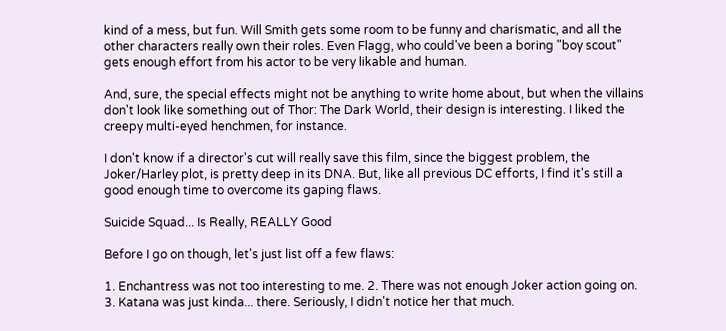kind of a mess, but fun. Will Smith gets some room to be funny and charismatic, and all the other characters really own their roles. Even Flagg, who could've been a boring "boy scout" gets enough effort from his actor to be very likable and human.

And, sure, the special effects might not be anything to write home about, but when the villains don't look like something out of Thor: The Dark World, their design is interesting. I liked the creepy multi-eyed henchmen, for instance.

I don't know if a director's cut will really save this film, since the biggest problem, the Joker/Harley plot, is pretty deep in its DNA. But, like all previous DC efforts, I find it's still a good enough time to overcome its gaping flaws.

Suicide Squad... Is Really, REALLY Good

Before I go on though, let's just list off a few flaws:

1. Enchantress was not too interesting to me. 2. There was not enough Joker action going on. 3. Katana was just kinda... there. Seriously, I didn't notice her that much.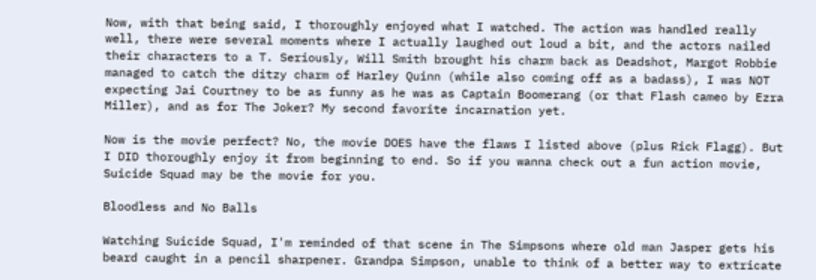Now, with that being said, I thoroughly enjoyed what I watched. The action was handled really well, there were several moments where I actually laughed out loud a bit, and the actors nailed their characters to a T. Seriously, Will Smith brought his charm back as Deadshot, Margot Robbie managed to catch the ditzy charm of Harley Quinn (while also coming off as a badass), I was NOT expecting Jai Courtney to be as funny as he was as Captain Boomerang (or that Flash cameo by Ezra Miller), and as for The Joker? My second favorite incarnation yet.

Now is the movie perfect? No, the movie DOES have the flaws I listed above (plus Rick Flagg). But I DID thoroughly enjoy it from beginning to end. So if you wanna check out a fun action movie, Suicide Squad may be the movie for you.

Bloodless and No Balls

Watching Suicide Squad, I'm reminded of that scene in The Simpsons where old man Jasper gets his beard caught in a pencil sharpener. Grandpa Simpson, unable to think of a better way to extricate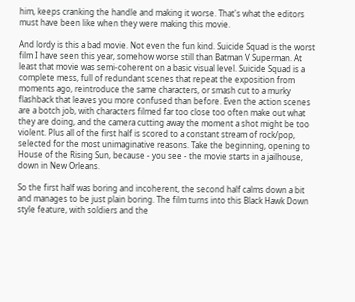him, keeps cranking the handle and making it worse. That's what the editors must have been like when they were making this movie.

And lordy is this a bad movie. Not even the fun kind. Suicide Squad is the worst film I have seen this year, somehow worse still than Batman V Superman. At least that movie was semi-coherent on a basic visual level. Suicide Squad is a complete mess, full of redundant scenes that repeat the exposition from moments ago, reintroduce the same characters, or smash cut to a murky flashback that leaves you more confused than before. Even the action scenes are a botch job, with characters filmed far too close too often make out what they are doing, and the camera cutting away the moment a shot might be too violent. Plus all of the first half is scored to a constant stream of rock/pop, selected for the most unimaginative reasons. Take the beginning, opening to House of the Rising Sun, because - you see - the movie starts in a jailhouse, down in New Orleans.

So the first half was boring and incoherent, the second half calms down a bit and manages to be just plain boring. The film turns into this Black Hawk Down style feature, with soldiers and the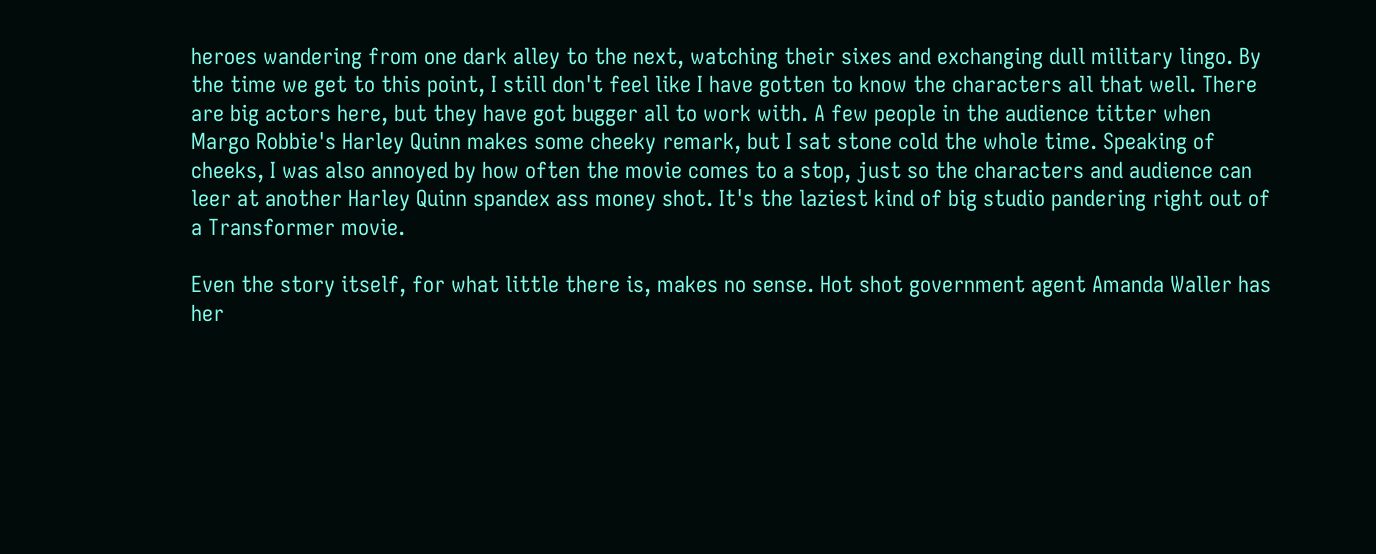heroes wandering from one dark alley to the next, watching their sixes and exchanging dull military lingo. By the time we get to this point, I still don't feel like I have gotten to know the characters all that well. There are big actors here, but they have got bugger all to work with. A few people in the audience titter when Margo Robbie's Harley Quinn makes some cheeky remark, but I sat stone cold the whole time. Speaking of cheeks, I was also annoyed by how often the movie comes to a stop, just so the characters and audience can leer at another Harley Quinn spandex ass money shot. It's the laziest kind of big studio pandering right out of a Transformer movie.

Even the story itself, for what little there is, makes no sense. Hot shot government agent Amanda Waller has her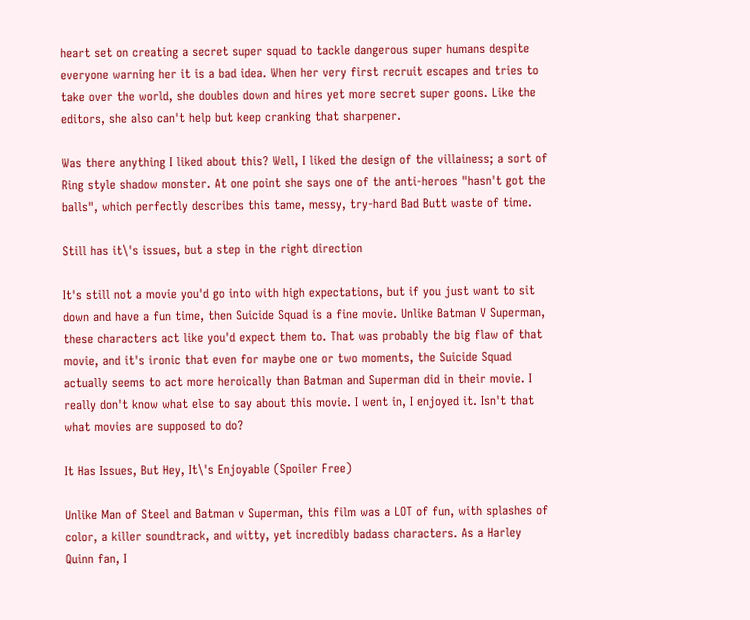heart set on creating a secret super squad to tackle dangerous super humans despite everyone warning her it is a bad idea. When her very first recruit escapes and tries to take over the world, she doubles down and hires yet more secret super goons. Like the editors, she also can't help but keep cranking that sharpener.

Was there anything I liked about this? Well, I liked the design of the villainess; a sort of Ring style shadow monster. At one point she says one of the anti-heroes "hasn't got the balls", which perfectly describes this tame, messy, try-hard Bad Butt waste of time.

Still has it\'s issues, but a step in the right direction

It's still not a movie you'd go into with high expectations, but if you just want to sit down and have a fun time, then Suicide Squad is a fine movie. Unlike Batman V Superman, these characters act like you'd expect them to. That was probably the big flaw of that movie, and it's ironic that even for maybe one or two moments, the Suicide Squad actually seems to act more heroically than Batman and Superman did in their movie. I really don't know what else to say about this movie. I went in, I enjoyed it. Isn't that what movies are supposed to do?

It Has Issues, But Hey, It\'s Enjoyable (Spoiler Free)

Unlike Man of Steel and Batman v Superman, this film was a LOT of fun, with splashes of color, a killer soundtrack, and witty, yet incredibly badass characters. As a Harley Quinn fan, I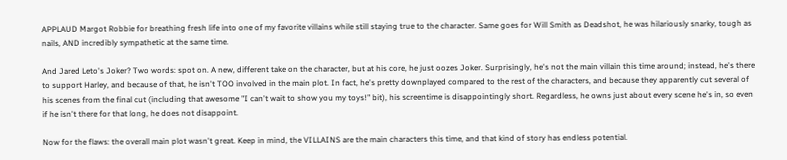APPLAUD Margot Robbie for breathing fresh life into one of my favorite villains while still staying true to the character. Same goes for Will Smith as Deadshot, he was hilariously snarky, tough as nails, AND incredibly sympathetic at the same time.

And Jared Leto's Joker? Two words: spot on. A new, different take on the character, but at his core, he just oozes Joker. Surprisingly, he's not the main villain this time around; instead, he's there to support Harley, and because of that, he isn't TOO involved in the main plot. In fact, he's pretty downplayed compared to the rest of the characters, and because they apparently cut several of his scenes from the final cut (including that awesome "I can't wait to show you my toys!" bit), his screentime is disappointingly short. Regardless, he owns just about every scene he's in, so even if he isn't there for that long, he does not disappoint.

Now for the flaws: the overall main plot wasn't great. Keep in mind, the VILLAINS are the main characters this time, and that kind of story has endless potential.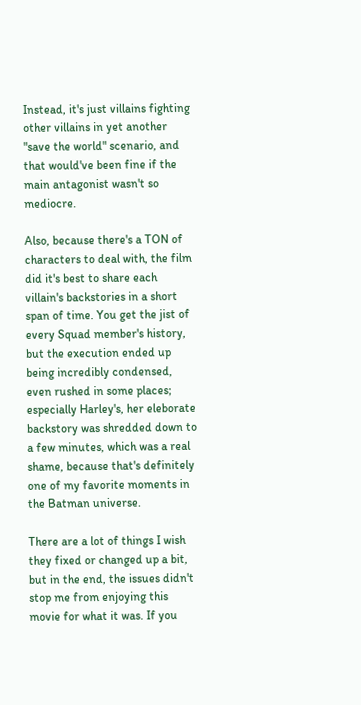Instead, it's just villains fighting other villains in yet another "save the world" scenario, and that would've been fine if the main antagonist wasn't so mediocre.

Also, because there's a TON of characters to deal with, the film did it's best to share each villain's backstories in a short span of time. You get the jist of every Squad member's history, but the execution ended up being incredibly condensed, even rushed in some places; especially Harley's, her eleborate backstory was shredded down to a few minutes, which was a real shame, because that's definitely one of my favorite moments in the Batman universe.

There are a lot of things I wish they fixed or changed up a bit, but in the end, the issues didn't stop me from enjoying this movie for what it was. If you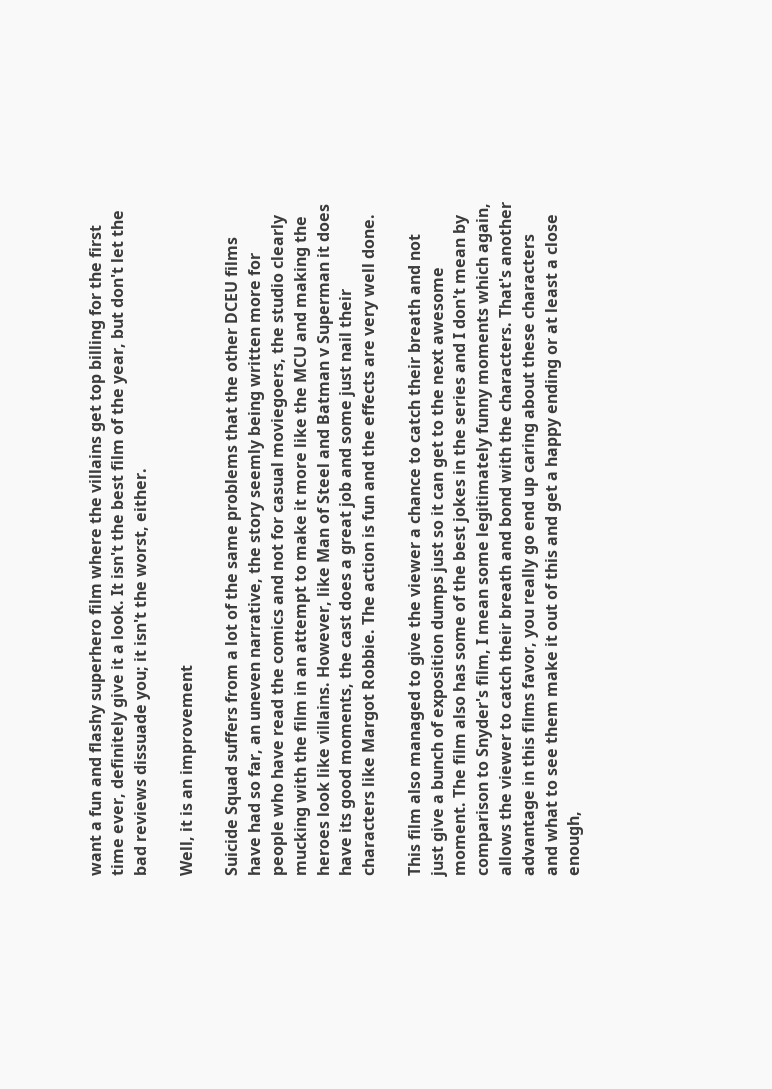want a fun and flashy superhero film where the villains get top billing for the first time ever, definitely give it a look. It isn't the best film of the year, but don't let the bad reviews dissuade you; it isn't the worst, either.

Well, it is an improvement

Suicide Squad suffers from a lot of the same problems that the other DCEU films have had so far, an uneven narrative, the story seemly being written more for people who have read the comics and not for casual moviegoers, the studio clearly mucking with the film in an attempt to make it more like the MCU and making the heroes look like villains. However, like Man of Steel and Batman v Superman it does have its good moments, the cast does a great job and some just nail their characters like Margot Robbie. The action is fun and the effects are very well done.

This film also managed to give the viewer a chance to catch their breath and not just give a bunch of exposition dumps just so it can get to the next awesome moment. The film also has some of the best jokes in the series and I don't mean by comparison to Snyder's film, I mean some legitimately funny moments which again, allows the viewer to catch their breath and bond with the characters. That's another advantage in this films favor, you really go end up caring about these characters and what to see them make it out of this and get a happy ending or at least a close enough,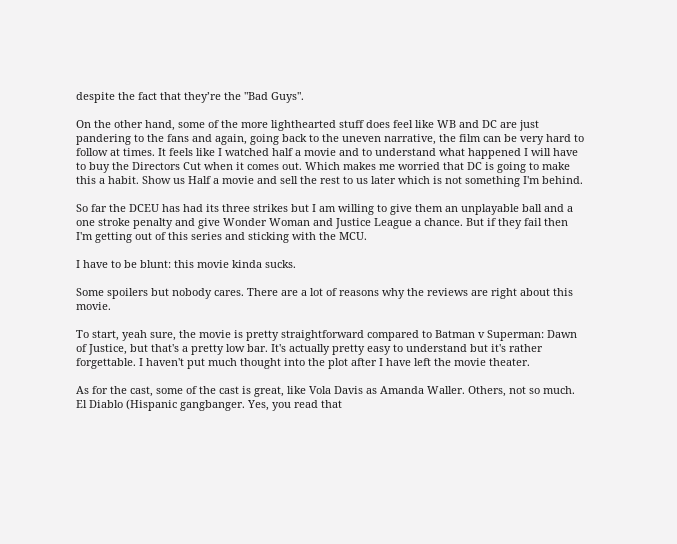despite the fact that they’re the "Bad Guys".

On the other hand, some of the more lighthearted stuff does feel like WB and DC are just pandering to the fans and again, going back to the uneven narrative, the film can be very hard to follow at times. It feels like I watched half a movie and to understand what happened I will have to buy the Directors Cut when it comes out. Which makes me worried that DC is going to make this a habit. Show us Half a movie and sell the rest to us later which is not something I'm behind.

So far the DCEU has had its three strikes but I am willing to give them an unplayable ball and a one stroke penalty and give Wonder Woman and Justice League a chance. But if they fail then I'm getting out of this series and sticking with the MCU.

I have to be blunt: this movie kinda sucks.

Some spoilers but nobody cares. There are a lot of reasons why the reviews are right about this movie.

To start, yeah sure, the movie is pretty straightforward compared to Batman v Superman: Dawn of Justice, but that's a pretty low bar. It's actually pretty easy to understand but it's rather forgettable. I haven't put much thought into the plot after I have left the movie theater.

As for the cast, some of the cast is great, like Vola Davis as Amanda Waller. Others, not so much. El Diablo (Hispanic gangbanger. Yes, you read that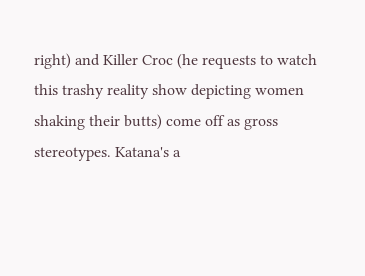right) and Killer Croc (he requests to watch this trashy reality show depicting women shaking their butts) come off as gross stereotypes. Katana's a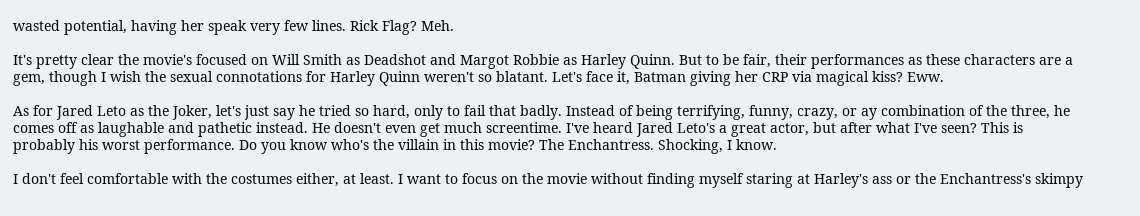wasted potential, having her speak very few lines. Rick Flag? Meh.

It's pretty clear the movie's focused on Will Smith as Deadshot and Margot Robbie as Harley Quinn. But to be fair, their performances as these characters are a gem, though I wish the sexual connotations for Harley Quinn weren't so blatant. Let's face it, Batman giving her CRP via magical kiss? Eww.

As for Jared Leto as the Joker, let's just say he tried so hard, only to fail that badly. Instead of being terrifying, funny, crazy, or ay combination of the three, he comes off as laughable and pathetic instead. He doesn't even get much screentime. I've heard Jared Leto's a great actor, but after what I've seen? This is probably his worst performance. Do you know who's the villain in this movie? The Enchantress. Shocking, I know.

I don't feel comfortable with the costumes either, at least. I want to focus on the movie without finding myself staring at Harley's ass or the Enchantress's skimpy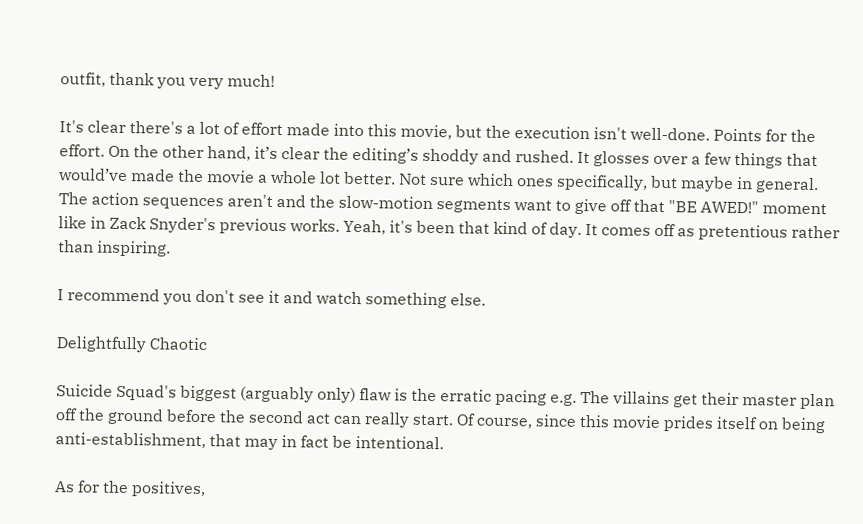outfit, thank you very much!

It's clear there's a lot of effort made into this movie, but the execution isn't well-done. Points for the effort. On the other hand, it’s clear the editing’s shoddy and rushed. It glosses over a few things that would’ve made the movie a whole lot better. Not sure which ones specifically, but maybe in general. The action sequences aren't and the slow-motion segments want to give off that "BE AWED!" moment like in Zack Snyder's previous works. Yeah, it's been that kind of day. It comes off as pretentious rather than inspiring.

I recommend you don't see it and watch something else.

Delightfully Chaotic

Suicide Squad's biggest (arguably only) flaw is the erratic pacing e.g. The villains get their master plan off the ground before the second act can really start. Of course, since this movie prides itself on being anti-establishment, that may in fact be intentional.

As for the positives,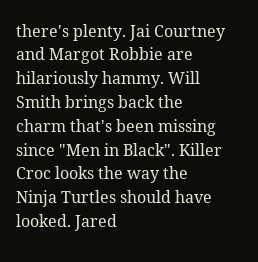there's plenty. Jai Courtney and Margot Robbie are hilariously hammy. Will Smith brings back the charm that's been missing since "Men in Black". Killer Croc looks the way the Ninja Turtles should have looked. Jared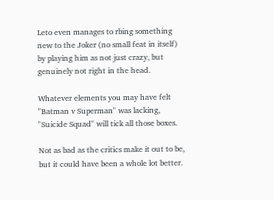Leto even manages to rbing something new to the Joker (no small feat in itself) by playing him as not just crazy, but genuinely not right in the head.

Whatever elements you may have felt "Batman v Superman" was lacking, "Suicide Squad" will tick all those boxes.

Not as bad as the critics make it out to be, but it could have been a whole lot better.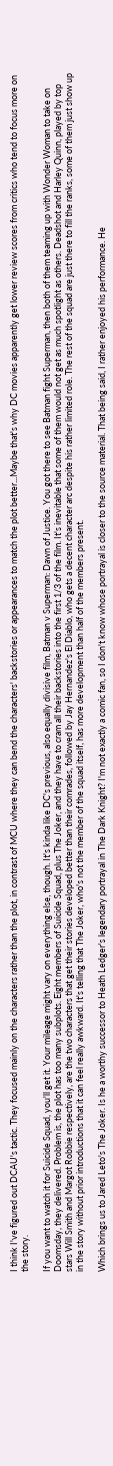I think I've figured out DCAU's tactic. They focused mainly on the characters rather than the plot, in contrast of MCU where they can bend the characters' backstories or appearances to match the plot better...Maybe that's why DC movies apparently get lower review scores from critics who tend to focus more on the story.

If you want to watch it for Suicide Squad, you'll get it. Your mileage might vary on everything else, though. It's kinda like DC's previous, also equally divisive film, Batman v Superman: Dawn of Justice. You got there to see Batman fight Superman, then both of them teaming up with Wonder Woman to take on Doomsday, they delivered. Problem is, the plot has too many subplots. Eight members of Suicide Squad, plus The Joker, and they have to cram all their backstories into the first 1/3 of the film. It's inevitable that some of them would not get as much spotlight as others. Deadshot and Harley Quinn, played by top stars Will Smith and Margot Robbie respectively, are the two characters that get their stories developed better than their comrades, followed by Jay Hernandez's El Diablo, who gets a decent character arc despite his rather limited role. The rest of the squad are just there to fill the ranks, some of them just show up in the story without prior introductions that it can feel really awkward. It's telling that The Joker, who's not the member of the squad itself, has more development than half of the members present.

Which brings us to Jared Leto's The Joker. Is he a worthy successor to Heath Ledger's legendary portrayal in The Dark Knight? I'm not exactly a comic fan, so I don't know whose portrayal is closer to the source material. That being said, I rather enjoyed his performance. He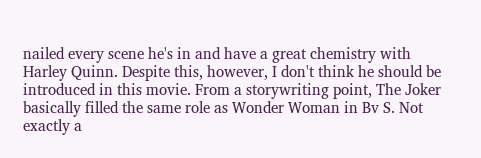nailed every scene he's in and have a great chemistry with Harley Quinn. Despite this, however, I don't think he should be introduced in this movie. From a storywriting point, The Joker basically filled the same role as Wonder Woman in Bv S. Not exactly a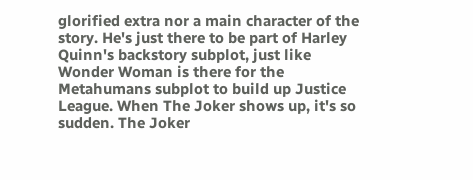glorified extra nor a main character of the story. He's just there to be part of Harley Quinn's backstory subplot, just like Wonder Woman is there for the Metahumans subplot to build up Justice League. When The Joker shows up, it's so sudden. The Joker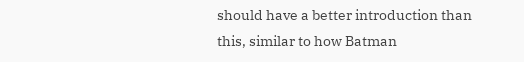should have a better introduction than this, similar to how Batman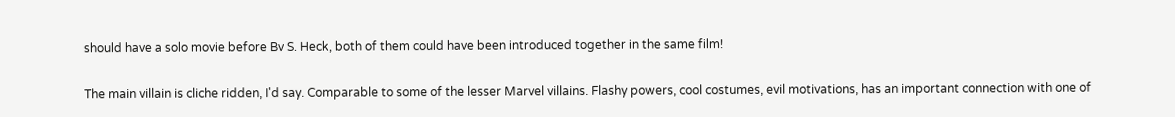should have a solo movie before Bv S. Heck, both of them could have been introduced together in the same film!

The main villain is cliche ridden, I'd say. Comparable to some of the lesser Marvel villains. Flashy powers, cool costumes, evil motivations, has an important connection with one of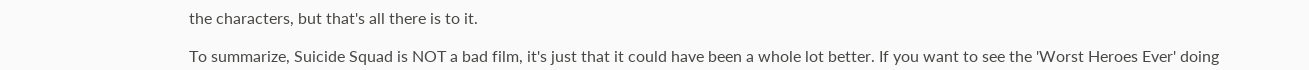the characters, but that's all there is to it.

To summarize, Suicide Squad is NOT a bad film, it's just that it could have been a whole lot better. If you want to see the 'Worst Heroes Ever' doing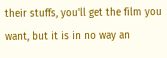their stuffs, you'll get the film you want, but it is in no way an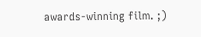awards-winning film. ;)